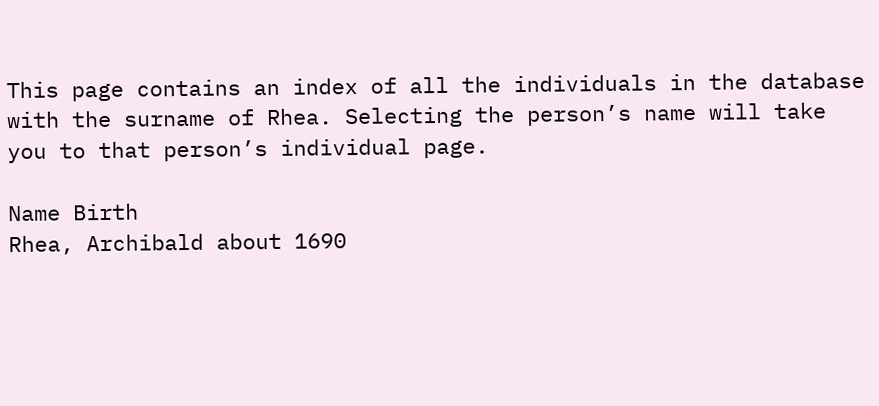This page contains an index of all the individuals in the database with the surname of Rhea. Selecting the person’s name will take you to that person’s individual page.

Name Birth
Rhea, Archibald about 1690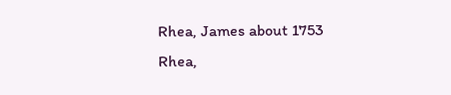Rhea, James about 1753
Rhea,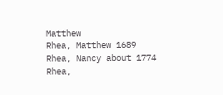Matthew
Rhea, Matthew 1689
Rhea, Nancy about 1774
Rhea,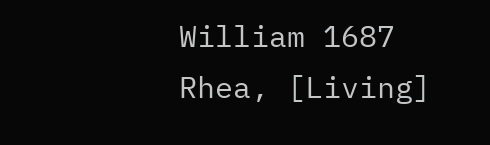William 1687
Rhea, [Living]